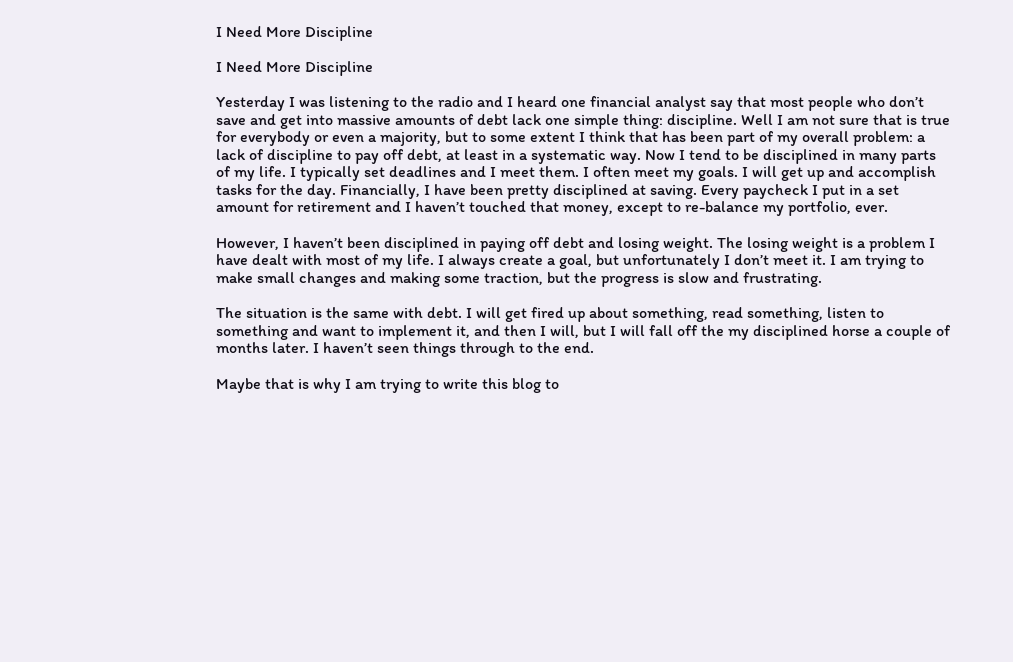I Need More Discipline

I Need More Discipline

Yesterday I was listening to the radio and I heard one financial analyst say that most people who don’t save and get into massive amounts of debt lack one simple thing: discipline. Well I am not sure that is true for everybody or even a majority, but to some extent I think that has been part of my overall problem: a lack of discipline to pay off debt, at least in a systematic way. Now I tend to be disciplined in many parts of my life. I typically set deadlines and I meet them. I often meet my goals. I will get up and accomplish tasks for the day. Financially, I have been pretty disciplined at saving. Every paycheck I put in a set amount for retirement and I haven’t touched that money, except to re-balance my portfolio, ever.

However, I haven’t been disciplined in paying off debt and losing weight. The losing weight is a problem I have dealt with most of my life. I always create a goal, but unfortunately I don’t meet it. I am trying to make small changes and making some traction, but the progress is slow and frustrating.

The situation is the same with debt. I will get fired up about something, read something, listen to something and want to implement it, and then I will, but I will fall off the my disciplined horse a couple of months later. I haven’t seen things through to the end.

Maybe that is why I am trying to write this blog to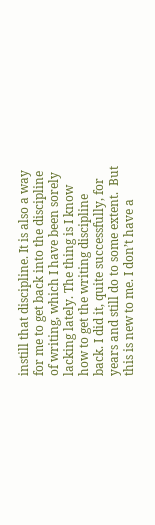instill that discipline. It is also a way for me to get back into the discipline of writing, which I have been sorely lacking lately. The thing is I know how to get the writing discipline back. I did it, quite successfully, for years and still do to some extent.  But this is new to me. I don’t have a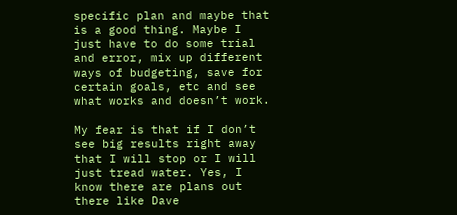specific plan and maybe that is a good thing. Maybe I just have to do some trial and error, mix up different ways of budgeting, save for certain goals, etc and see what works and doesn’t work.

My fear is that if I don’t see big results right away that I will stop or I will just tread water. Yes, I know there are plans out there like Dave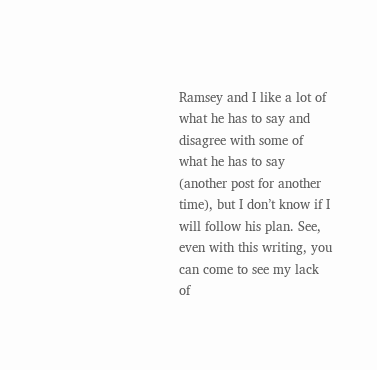Ramsey and I like a lot of what he has to say and disagree with some of what he has to say (another post for another time), but I don’t know if I will follow his plan. See, even with this writing, you can come to see my lack of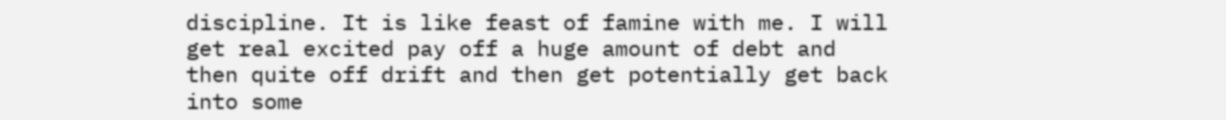discipline. It is like feast of famine with me. I will get real excited pay off a huge amount of debt and then quite off drift and then get potentially get back into some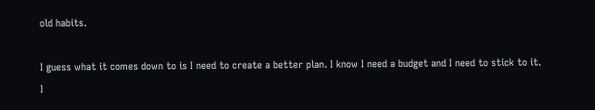old habits.

I guess what it comes down to is I need to create a better plan. I know I need a budget and I need to stick to it. I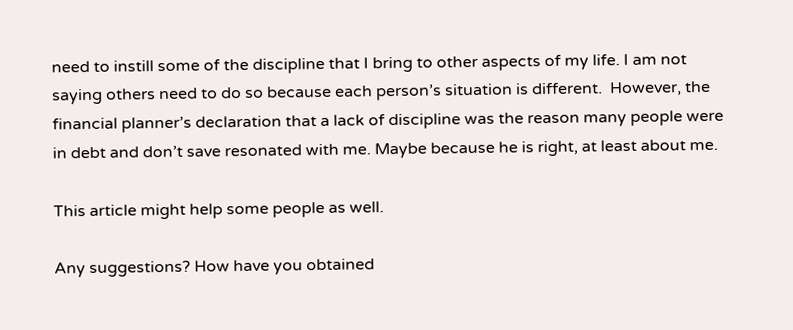need to instill some of the discipline that I bring to other aspects of my life. I am not saying others need to do so because each person’s situation is different.  However, the financial planner’s declaration that a lack of discipline was the reason many people were in debt and don’t save resonated with me. Maybe because he is right, at least about me.

This article might help some people as well.

Any suggestions? How have you obtained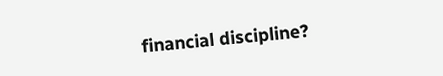financial discipline?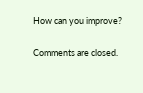How can you improve?

Comments are closed.